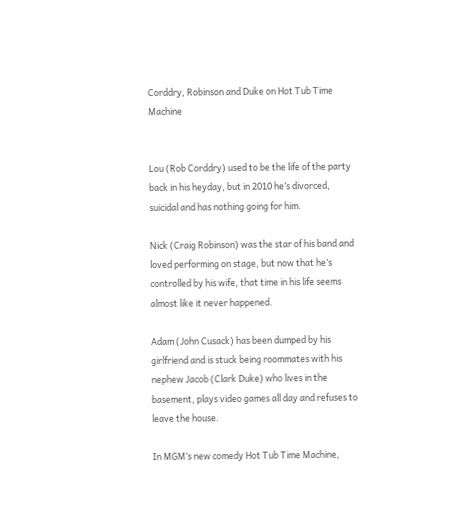Corddry, Robinson and Duke on Hot Tub Time Machine


Lou (Rob Corddry) used to be the life of the party back in his heyday, but in 2010 he’s divorced, suicidal and has nothing going for him.

Nick (Craig Robinson) was the star of his band and loved performing on stage, but now that he’s controlled by his wife, that time in his life seems almost like it never happened.

Adam (John Cusack) has been dumped by his girlfriend and is stuck being roommates with his nephew Jacob (Clark Duke) who lives in the basement, plays video games all day and refuses to leave the house.

In MGM’s new comedy Hot Tub Time Machine,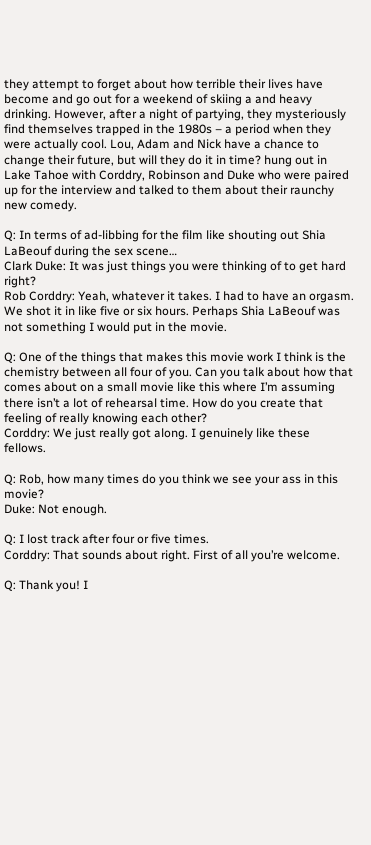they attempt to forget about how terrible their lives have become and go out for a weekend of skiing a and heavy drinking. However, after a night of partying, they mysteriously find themselves trapped in the 1980s – a period when they were actually cool. Lou, Adam and Nick have a chance to change their future, but will they do it in time? hung out in Lake Tahoe with Corddry, Robinson and Duke who were paired up for the interview and talked to them about their raunchy new comedy.

Q: In terms of ad-libbing for the film like shouting out Shia LaBeouf during the sex scene…
Clark Duke: It was just things you were thinking of to get hard right?
Rob Corddry: Yeah, whatever it takes. I had to have an orgasm. We shot it in like five or six hours. Perhaps Shia LaBeouf was not something I would put in the movie.

Q: One of the things that makes this movie work I think is the chemistry between all four of you. Can you talk about how that comes about on a small movie like this where I’m assuming there isn’t a lot of rehearsal time. How do you create that feeling of really knowing each other?
Corddry: We just really got along. I genuinely like these fellows.

Q: Rob, how many times do you think we see your ass in this movie?
Duke: Not enough.

Q: I lost track after four or five times.
Corddry: That sounds about right. First of all you’re welcome.

Q: Thank you! I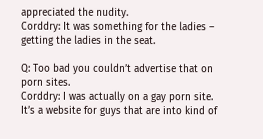appreciated the nudity.
Corddry: It was something for the ladies – getting the ladies in the seat.

Q: Too bad you couldn’t advertise that on porn sites.
Corddry: I was actually on a gay porn site. It’s a website for guys that are into kind of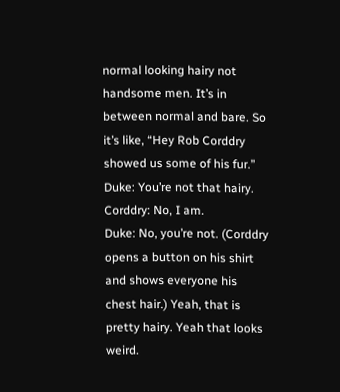normal looking hairy not handsome men. It’s in between normal and bare. So it’s like, “Hey Rob Corddry showed us some of his fur.”
Duke: You’re not that hairy.
Corddry: No, I am.
Duke: No, you’re not. (Corddry opens a button on his shirt and shows everyone his chest hair.) Yeah, that is pretty hairy. Yeah that looks weird.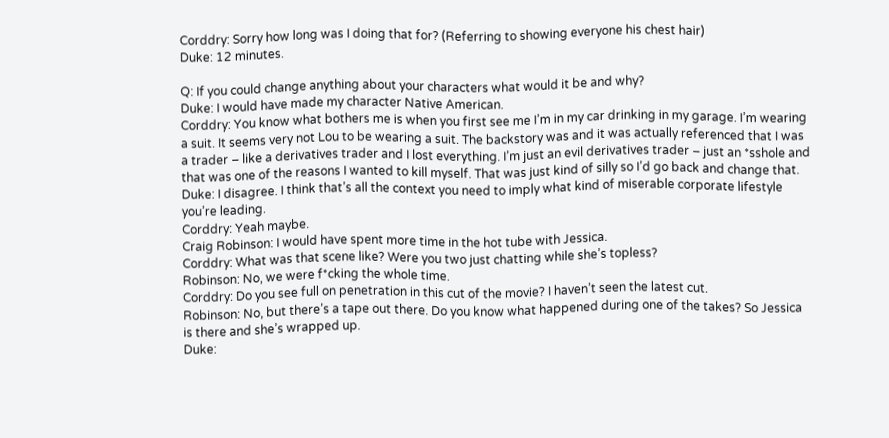Corddry: Sorry how long was I doing that for? (Referring to showing everyone his chest hair)
Duke: 12 minutes.

Q: If you could change anything about your characters what would it be and why?
Duke: I would have made my character Native American.
Corddry: You know what bothers me is when you first see me I’m in my car drinking in my garage. I’m wearing a suit. It seems very not Lou to be wearing a suit. The backstory was and it was actually referenced that I was a trader – like a derivatives trader and I lost everything. I’m just an evil derivatives trader – just an *sshole and that was one of the reasons I wanted to kill myself. That was just kind of silly so I’d go back and change that.
Duke: I disagree. I think that’s all the context you need to imply what kind of miserable corporate lifestyle you’re leading.
Corddry: Yeah maybe.
Craig Robinson: I would have spent more time in the hot tube with Jessica.
Corddry: What was that scene like? Were you two just chatting while she’s topless?
Robinson: No, we were f*cking the whole time.
Corddry: Do you see full on penetration in this cut of the movie? I haven’t seen the latest cut.
Robinson: No, but there’s a tape out there. Do you know what happened during one of the takes? So Jessica is there and she’s wrapped up.
Duke: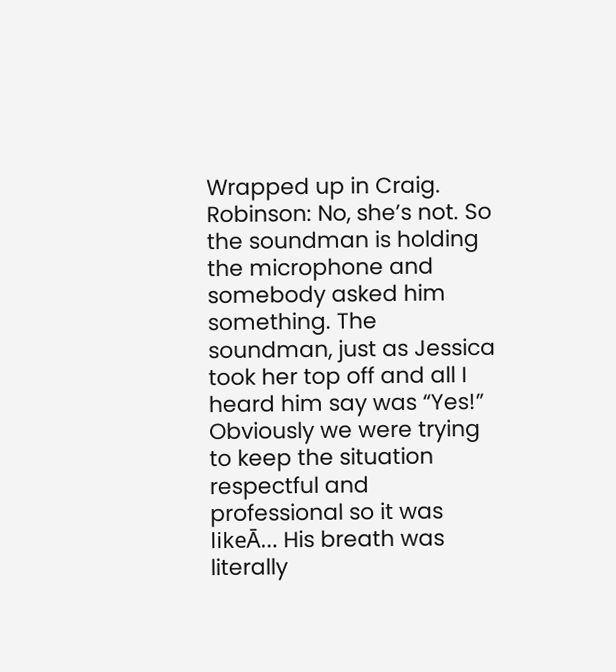Wrapped up in Craig.
Robinson: No, she’s not. So the soundman is holding the microphone and somebody asked him something. The soundman, just as Jessica took her top off and all I heard him say was “Yes!” Obviously we were trying to keep the situation respectful and professional so it was likeĀ… His breath was literally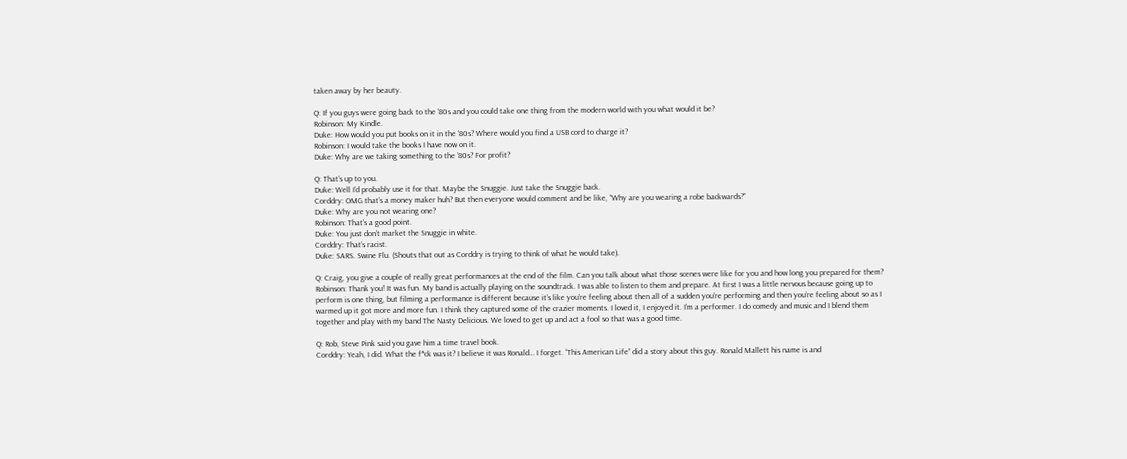taken away by her beauty.

Q: If you guys were going back to the ’80s and you could take one thing from the modern world with you what would it be?
Robinson: My Kindle.
Duke: How would you put books on it in the ’80s? Where would you find a USB cord to charge it?
Robinson: I would take the books I have now on it.
Duke: Why are we taking something to the ’80s? For profit?

Q: That’s up to you.
Duke: Well I’d probably use it for that. Maybe the Snuggie. Just take the Snuggie back.
Corddry: OMG that’s a money maker huh? But then everyone would comment and be like, “Why are you wearing a robe backwards?”
Duke: Why are you not wearing one?
Robinson: That’s a good point.
Duke: You just don’t market the Snuggie in white.
Corddry: That’s racist.
Duke: SARS. Swine Flu. (Shouts that out as Corddry is trying to think of what he would take).

Q: Craig, you give a couple of really great performances at the end of the film. Can you talk about what those scenes were like for you and how long you prepared for them?
Robinson: Thank you! It was fun. My band is actually playing on the soundtrack. I was able to listen to them and prepare. At first I was a little nervous because going up to perform is one thing, but filming a performance is different because it’s like you’re feeling about then all of a sudden you’re performing and then you’re feeling about so as I warmed up it got more and more fun. I think they captured some of the crazier moments. I loved it, I enjoyed it. I’m a performer. I do comedy and music and I blend them together and play with my band The Nasty Delicious. We loved to get up and act a fool so that was a good time.

Q: Rob, Steve Pink said you gave him a time travel book.
Corddry: Yeah, I did. What the f*ck was it? I believe it was Ronald… I forget. “This American Life” did a story about this guy. Ronald Mallett his name is and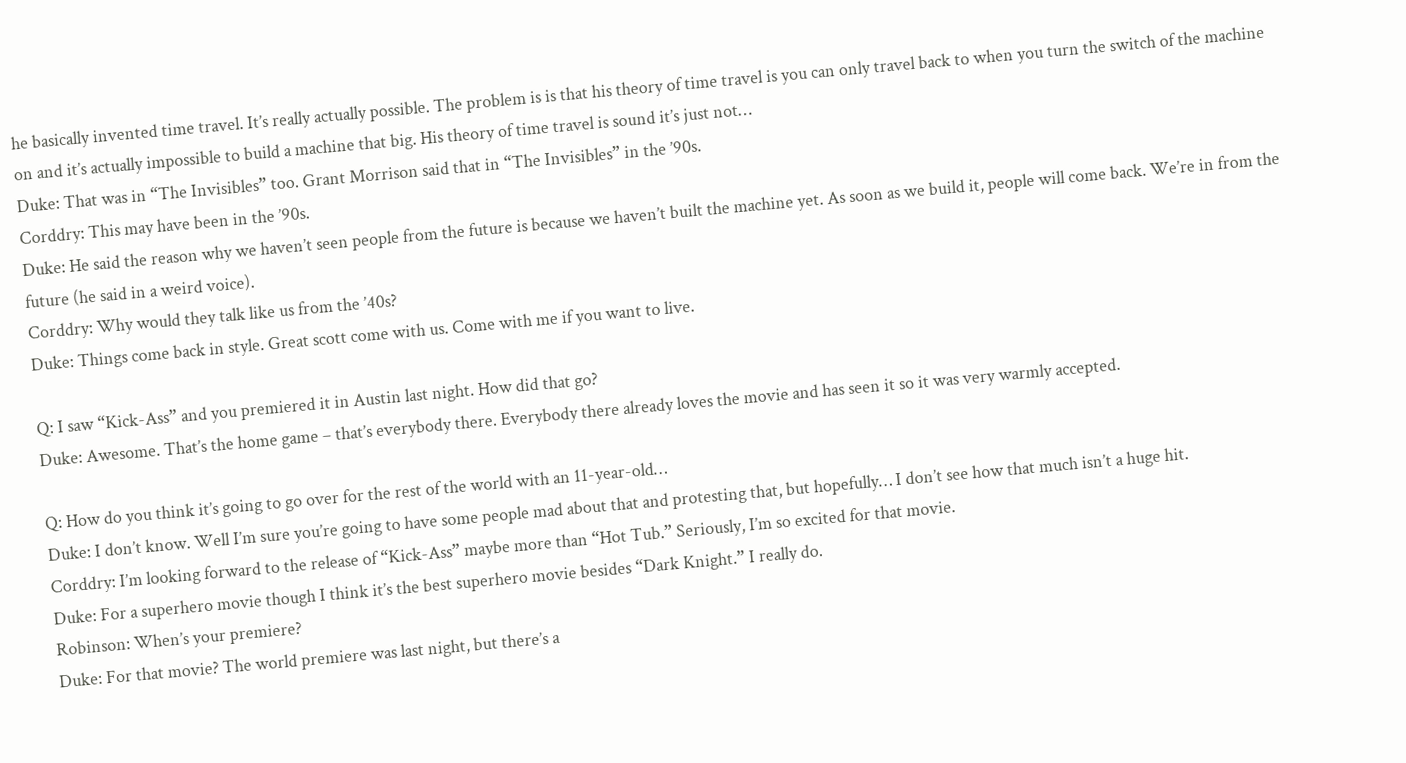he basically invented time travel. It’s really actually possible. The problem is is that his theory of time travel is you can only travel back to when you turn the switch of the machine on and it’s actually impossible to build a machine that big. His theory of time travel is sound it’s just not…
Duke: That was in “The Invisibles” too. Grant Morrison said that in “The Invisibles” in the ’90s.
Corddry: This may have been in the ’90s.
Duke: He said the reason why we haven’t seen people from the future is because we haven’t built the machine yet. As soon as we build it, people will come back. We’re in from the future (he said in a weird voice).
Corddry: Why would they talk like us from the ’40s?
Duke: Things come back in style. Great scott come with us. Come with me if you want to live.

Q: I saw “Kick-Ass” and you premiered it in Austin last night. How did that go?
Duke: Awesome. That’s the home game – that’s everybody there. Everybody there already loves the movie and has seen it so it was very warmly accepted.

Q: How do you think it’s going to go over for the rest of the world with an 11-year-old…
Duke: I don’t know. Well I’m sure you’re going to have some people mad about that and protesting that, but hopefully… I don’t see how that much isn’t a huge hit.
Corddry: I’m looking forward to the release of “Kick-Ass” maybe more than “Hot Tub.” Seriously, I’m so excited for that movie.
Duke: For a superhero movie though I think it’s the best superhero movie besides “Dark Knight.” I really do.
Robinson: When’s your premiere?
Duke: For that movie? The world premiere was last night, but there’s a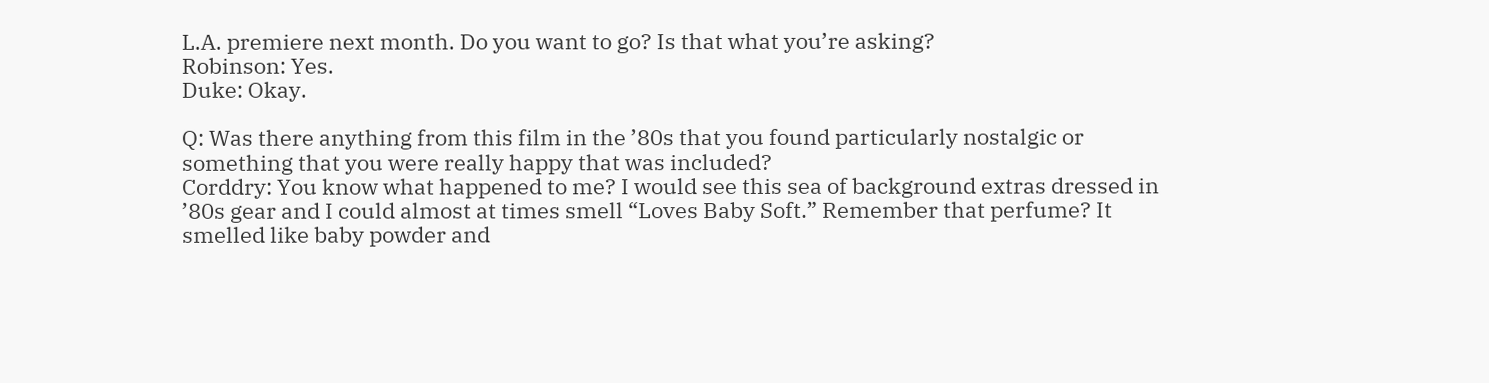L.A. premiere next month. Do you want to go? Is that what you’re asking?
Robinson: Yes.
Duke: Okay.

Q: Was there anything from this film in the ’80s that you found particularly nostalgic or something that you were really happy that was included?
Corddry: You know what happened to me? I would see this sea of background extras dressed in ’80s gear and I could almost at times smell “Loves Baby Soft.” Remember that perfume? It smelled like baby powder and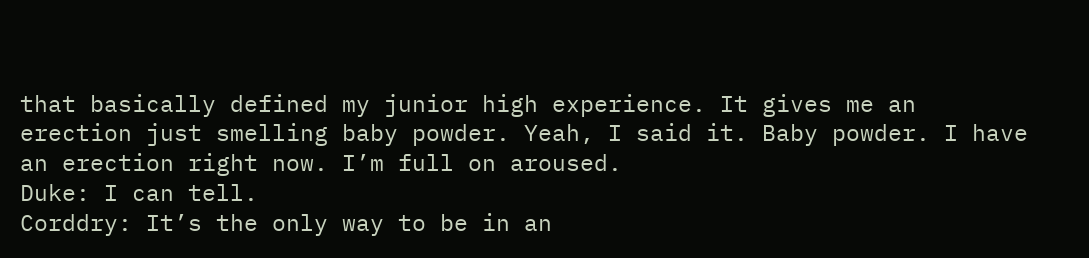that basically defined my junior high experience. It gives me an erection just smelling baby powder. Yeah, I said it. Baby powder. I have an erection right now. I’m full on aroused.
Duke: I can tell.
Corddry: It’s the only way to be in an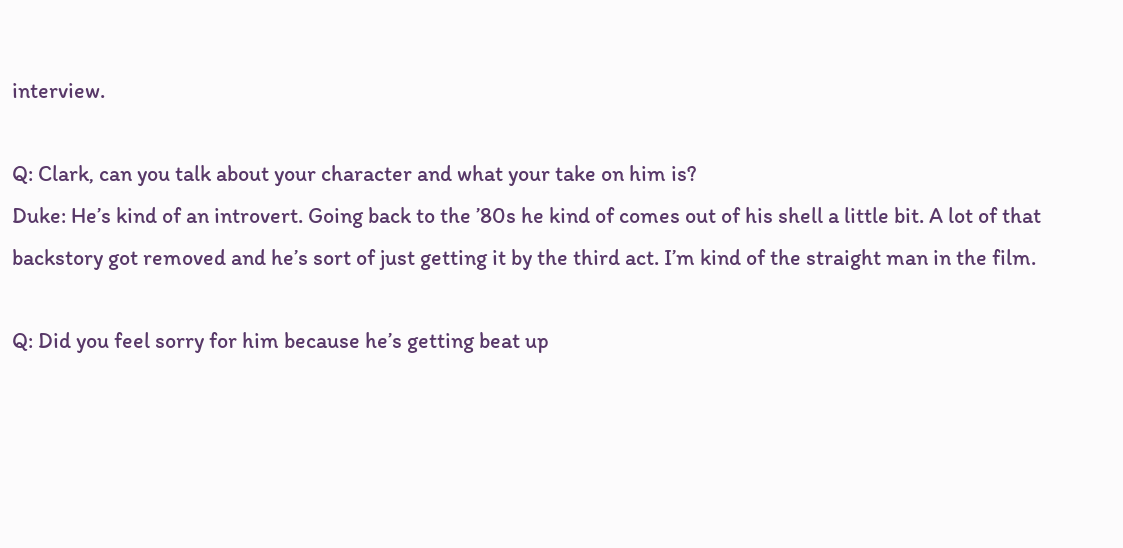interview.

Q: Clark, can you talk about your character and what your take on him is?
Duke: He’s kind of an introvert. Going back to the ’80s he kind of comes out of his shell a little bit. A lot of that backstory got removed and he’s sort of just getting it by the third act. I’m kind of the straight man in the film.

Q: Did you feel sorry for him because he’s getting beat up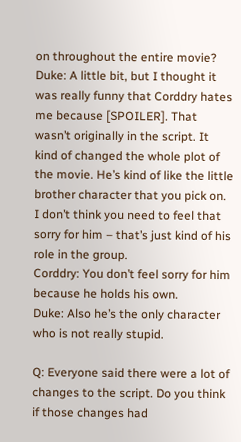on throughout the entire movie?
Duke: A little bit, but I thought it was really funny that Corddry hates me because [SPOILER]. That wasn’t originally in the script. It kind of changed the whole plot of the movie. He’s kind of like the little brother character that you pick on. I don’t think you need to feel that sorry for him – that’s just kind of his role in the group.
Corddry: You don’t feel sorry for him because he holds his own.
Duke: Also he’s the only character who is not really stupid.

Q: Everyone said there were a lot of changes to the script. Do you think if those changes had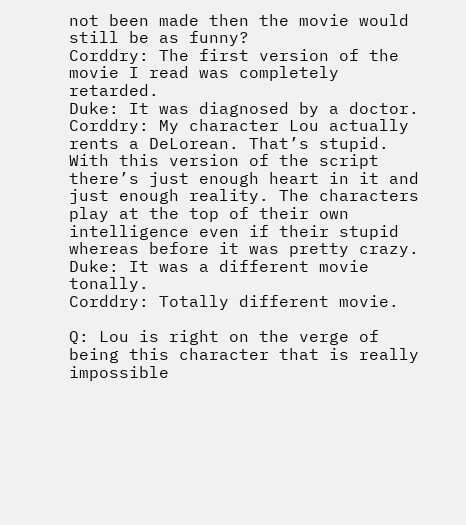not been made then the movie would still be as funny?
Corddry: The first version of the movie I read was completely retarded.
Duke: It was diagnosed by a doctor.
Corddry: My character Lou actually rents a DeLorean. That’s stupid. With this version of the script there’s just enough heart in it and just enough reality. The characters play at the top of their own intelligence even if their stupid whereas before it was pretty crazy.
Duke: It was a different movie tonally.
Corddry: Totally different movie.

Q: Lou is right on the verge of being this character that is really impossible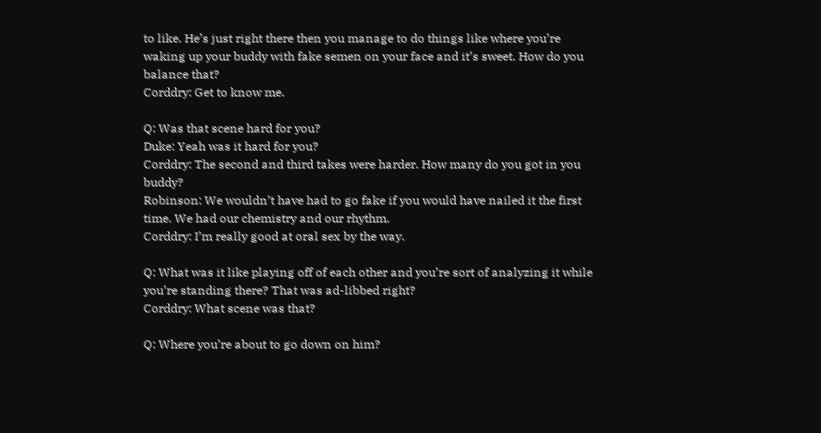to like. He’s just right there then you manage to do things like where you’re waking up your buddy with fake semen on your face and it’s sweet. How do you balance that?
Corddry: Get to know me.

Q: Was that scene hard for you?
Duke: Yeah was it hard for you?
Corddry: The second and third takes were harder. How many do you got in you buddy?
Robinson: We wouldn’t have had to go fake if you would have nailed it the first time. We had our chemistry and our rhythm.
Corddry: I’m really good at oral sex by the way.

Q: What was it like playing off of each other and you’re sort of analyzing it while you’re standing there? That was ad-libbed right?
Corddry: What scene was that?

Q: Where you’re about to go down on him?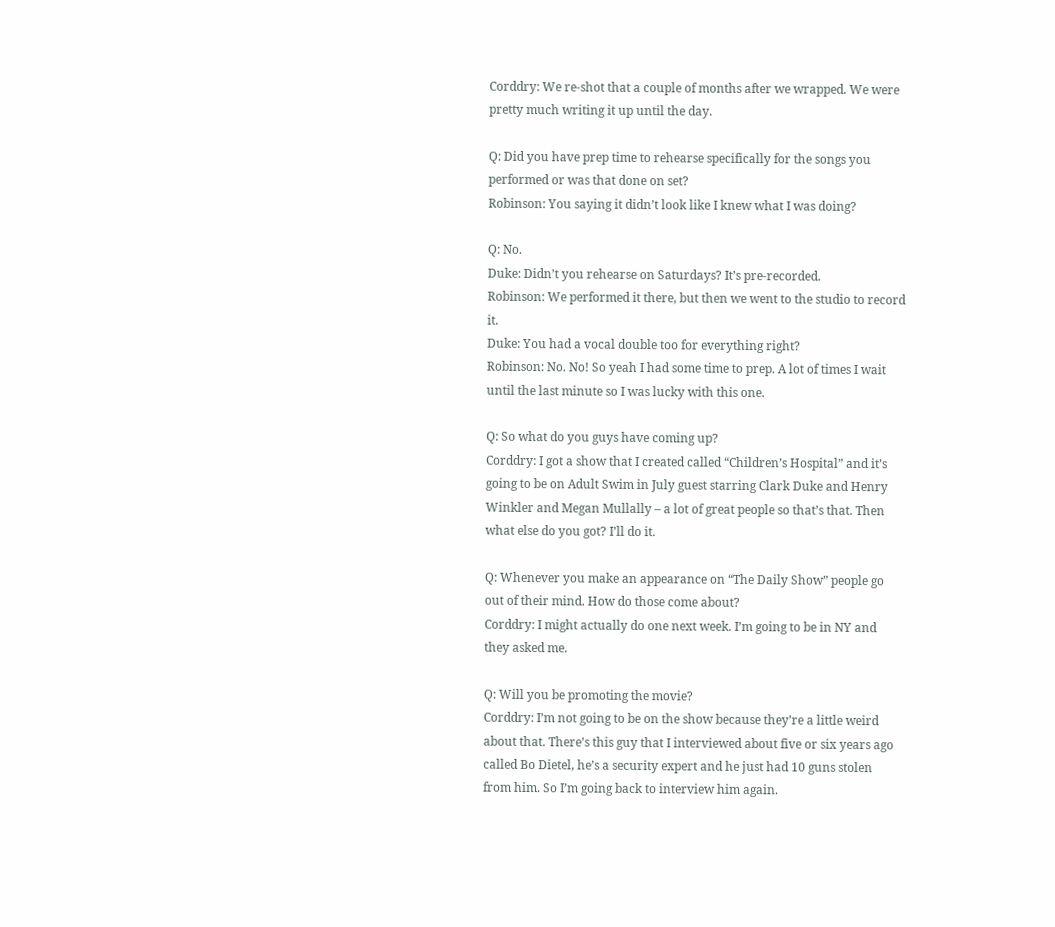Corddry: We re-shot that a couple of months after we wrapped. We were pretty much writing it up until the day.

Q: Did you have prep time to rehearse specifically for the songs you performed or was that done on set?
Robinson: You saying it didn’t look like I knew what I was doing?

Q: No.
Duke: Didn’t you rehearse on Saturdays? It’s pre-recorded.
Robinson: We performed it there, but then we went to the studio to record it.
Duke: You had a vocal double too for everything right?
Robinson: No. No! So yeah I had some time to prep. A lot of times I wait until the last minute so I was lucky with this one.

Q: So what do you guys have coming up?
Corddry: I got a show that I created called “Children’s Hospital” and it’s going to be on Adult Swim in July guest starring Clark Duke and Henry Winkler and Megan Mullally – a lot of great people so that’s that. Then what else do you got? I’ll do it.

Q: Whenever you make an appearance on “The Daily Show” people go out of their mind. How do those come about?
Corddry: I might actually do one next week. I’m going to be in NY and they asked me.

Q: Will you be promoting the movie?
Corddry: I’m not going to be on the show because they’re a little weird about that. There’s this guy that I interviewed about five or six years ago called Bo Dietel, he’s a security expert and he just had 10 guns stolen from him. So I’m going back to interview him again.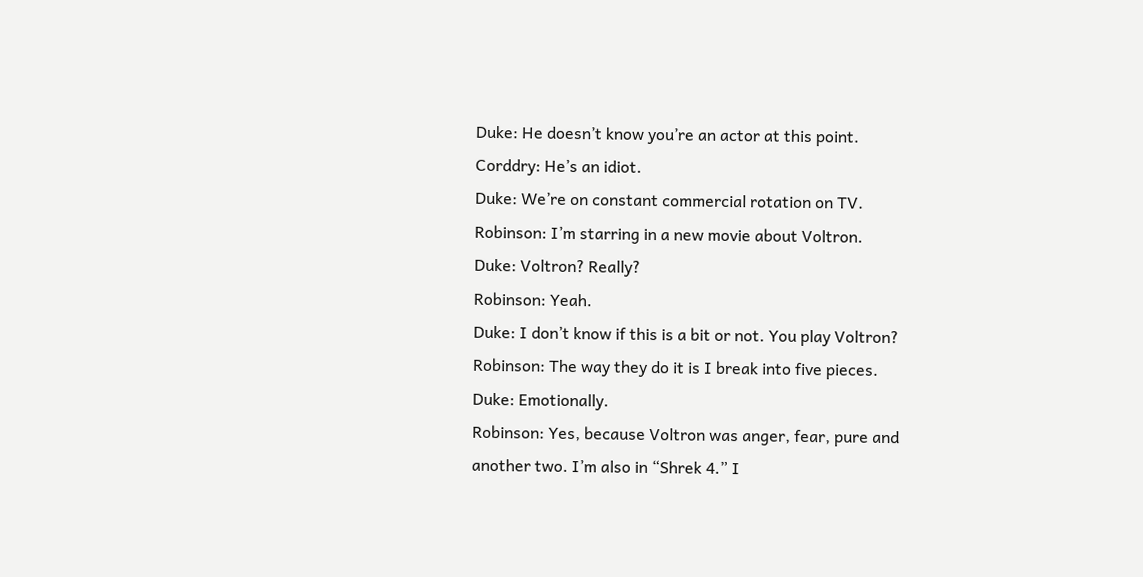Duke: He doesn’t know you’re an actor at this point.
Corddry: He’s an idiot.
Duke: We’re on constant commercial rotation on TV.
Robinson: I’m starring in a new movie about Voltron.
Duke: Voltron? Really?
Robinson: Yeah.
Duke: I don’t know if this is a bit or not. You play Voltron?
Robinson: The way they do it is I break into five pieces.
Duke: Emotionally.
Robinson: Yes, because Voltron was anger, fear, pure and another two. I’m also in “Shrek 4.” I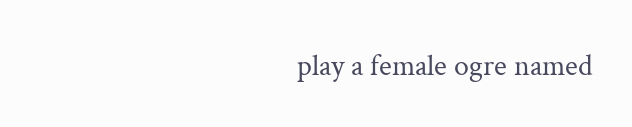play a female ogre named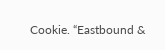Cookie. “Eastbound &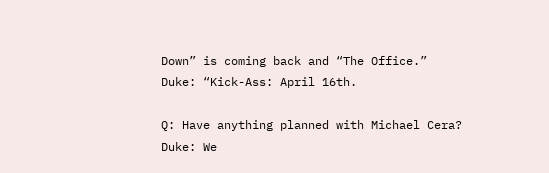Down” is coming back and “The Office.”
Duke: “Kick-Ass: April 16th.

Q: Have anything planned with Michael Cera?
Duke: We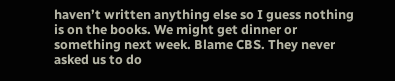haven’t written anything else so I guess nothing is on the books. We might get dinner or something next week. Blame CBS. They never asked us to do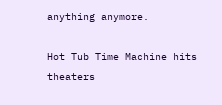anything anymore.

Hot Tub Time Machine hits theaters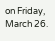on Friday, March 26.